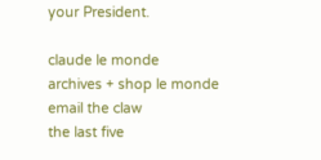your President.

claude le monde
archives + shop le monde
email the claw
the last five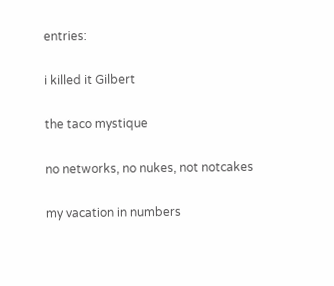entries:

i killed it Gilbert

the taco mystique

no networks, no nukes, not notcakes

my vacation in numbers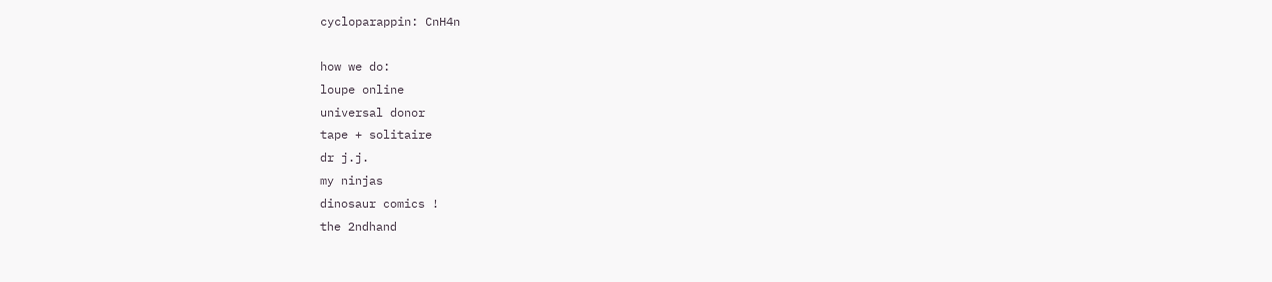cycloparappin: CnH4n

how we do:
loupe online
universal donor
tape + solitaire
dr j.j.
my ninjas
dinosaur comics !
the 2ndhand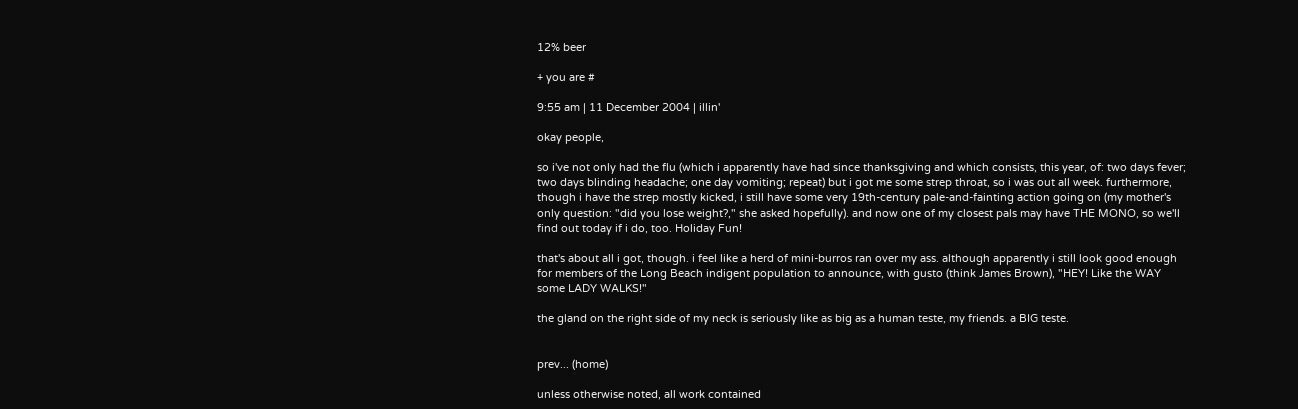12% beer

+ you are #

9:55 am | 11 December 2004 | illin'

okay people,

so i've not only had the flu (which i apparently have had since thanksgiving and which consists, this year, of: two days fever; two days blinding headache; one day vomiting; repeat) but i got me some strep throat, so i was out all week. furthermore, though i have the strep mostly kicked, i still have some very 19th-century pale-and-fainting action going on (my mother's only question: "did you lose weight?," she asked hopefully). and now one of my closest pals may have THE MONO, so we'll find out today if i do, too. Holiday Fun!

that's about all i got, though. i feel like a herd of mini-burros ran over my ass. although apparently i still look good enough for members of the Long Beach indigent population to announce, with gusto (think James Brown), "HEY! Like the WAY some LADY WALKS!"

the gland on the right side of my neck is seriously like as big as a human teste, my friends. a BIG teste.


prev... (home)

unless otherwise noted, all work contained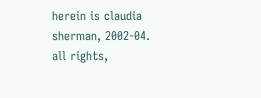herein is claudia sherman, 2002-04.
all rights,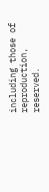including those of reproduction, reserved.